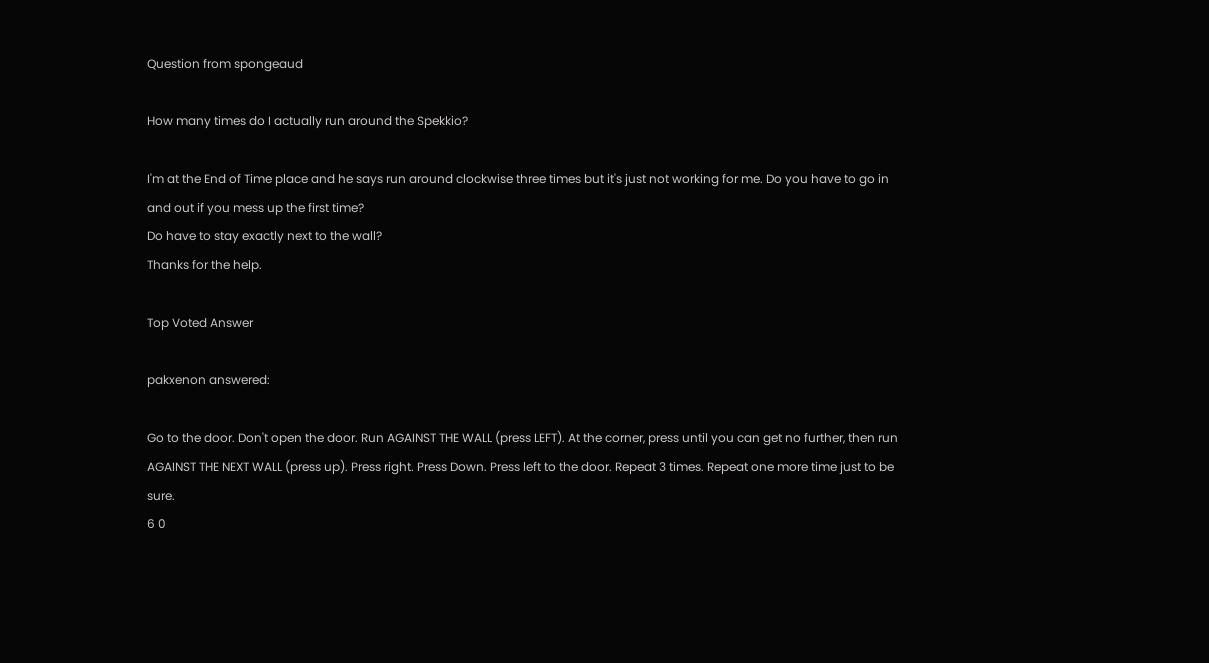Question from spongeaud

How many times do I actually run around the Spekkio?

I'm at the End of Time place and he says run around clockwise three times but it's just not working for me. Do you have to go in and out if you mess up the first time?
Do have to stay exactly next to the wall?
Thanks for the help.

Top Voted Answer

pakxenon answered:

Go to the door. Don't open the door. Run AGAINST THE WALL (press LEFT). At the corner, press until you can get no further, then run AGAINST THE NEXT WALL (press up). Press right. Press Down. Press left to the door. Repeat 3 times. Repeat one more time just to be sure.
6 0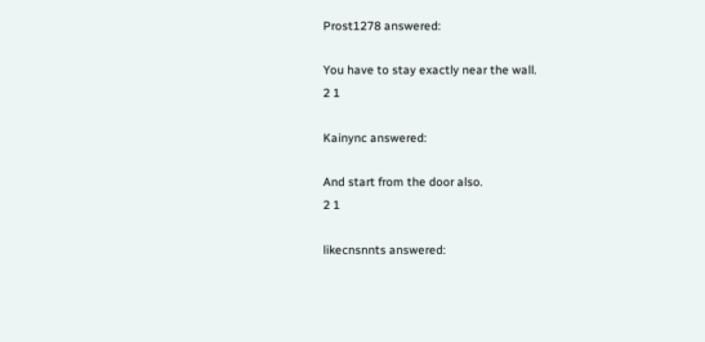Prost1278 answered:

You have to stay exactly near the wall.
2 1

Kainync answered:

And start from the door also.
2 1

likecnsnnts answered: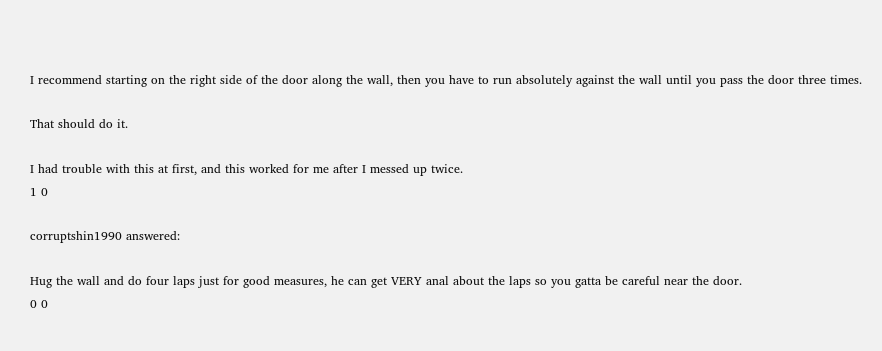I recommend starting on the right side of the door along the wall, then you have to run absolutely against the wall until you pass the door three times.

That should do it.

I had trouble with this at first, and this worked for me after I messed up twice.
1 0

corruptshin1990 answered:

Hug the wall and do four laps just for good measures, he can get VERY anal about the laps so you gatta be careful near the door.
0 0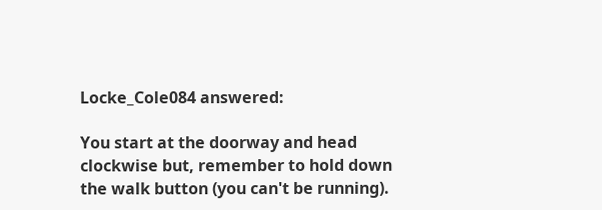Locke_Cole084 answered:

You start at the doorway and head clockwise but, remember to hold down the walk button (you can't be running).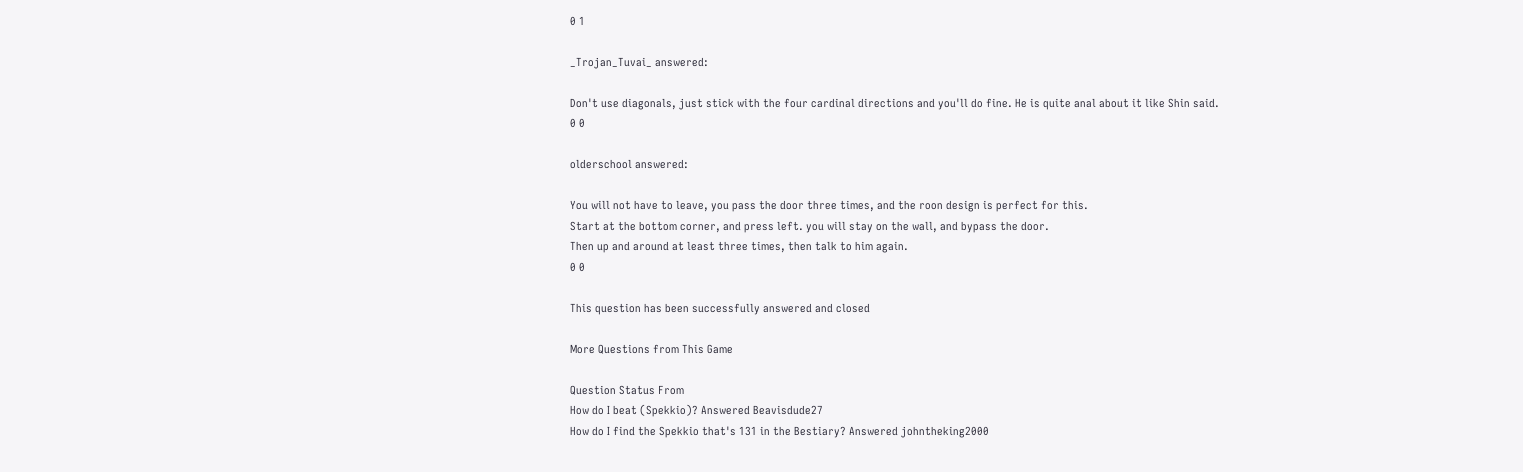0 1

_Trojan_Tuvai_ answered:

Don't use diagonals, just stick with the four cardinal directions and you'll do fine. He is quite anal about it like Shin said.
0 0

olderschool answered:

You will not have to leave, you pass the door three times, and the roon design is perfect for this.
Start at the bottom corner, and press left. you will stay on the wall, and bypass the door.
Then up and around at least three times, then talk to him again.
0 0

This question has been successfully answered and closed

More Questions from This Game

Question Status From
How do I beat (Spekkio)? Answered Beavisdude27
How do I find the Spekkio that's 131 in the Bestiary? Answered johntheking2000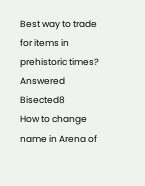Best way to trade for items in prehistoric times? Answered Bisected8
How to change name in Arena of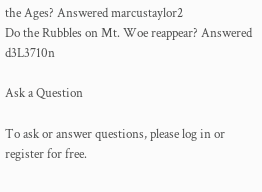the Ages? Answered marcustaylor2
Do the Rubbles on Mt. Woe reappear? Answered d3L3710n

Ask a Question

To ask or answer questions, please log in or register for free.